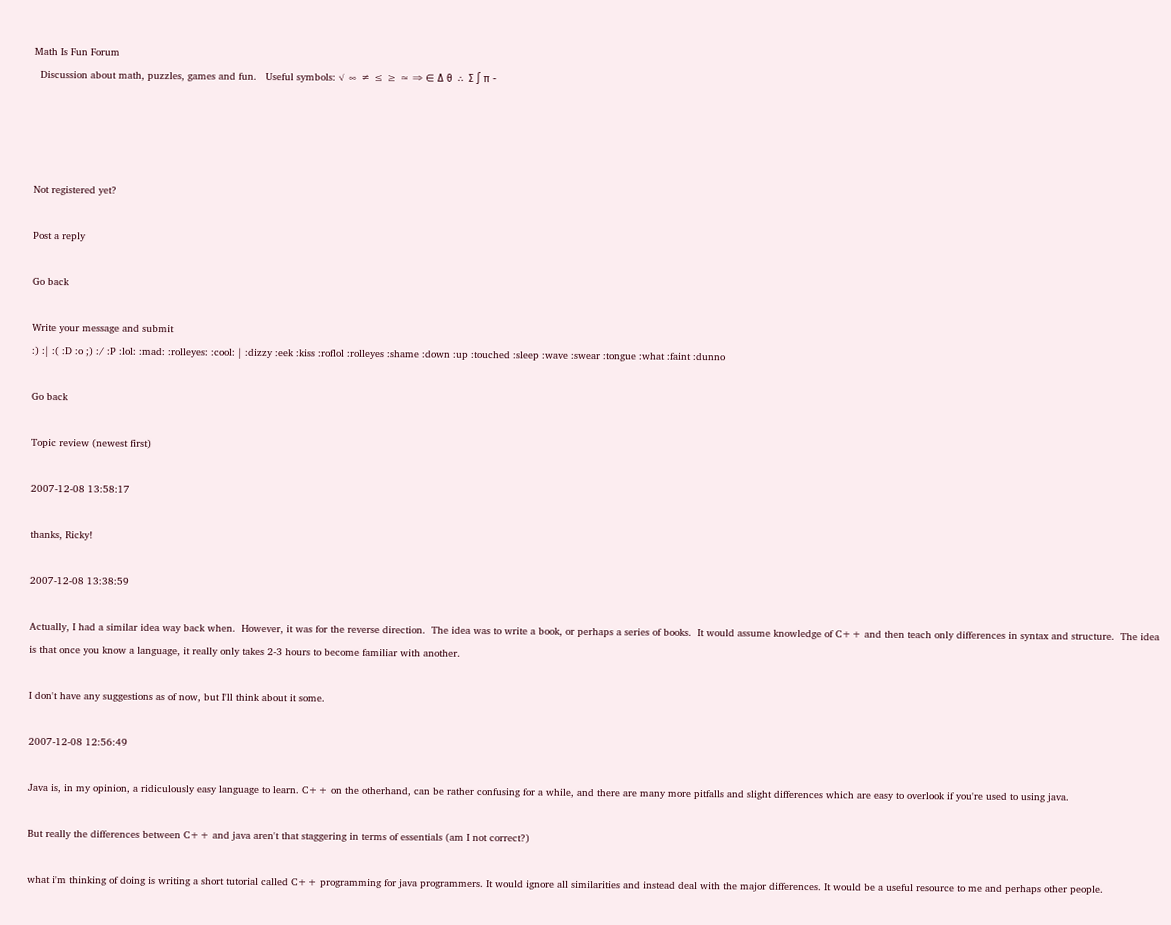Math Is Fun Forum
  Discussion about math, puzzles, games and fun.   Useful symbols: √ ∞ ≠ ≤ ≥ ≈ ⇒ ∈ Δ θ ∴ ∑ ∫ π -




Not registered yet?

Post a reply

Go back

Write your message and submit
:) :| :( :D :o ;) :/ :P :lol: :mad: :rolleyes: :cool: | :dizzy :eek :kiss :roflol :rolleyes :shame :down :up :touched :sleep :wave :swear :tongue :what :faint :dunno

Go back

Topic review (newest first)

2007-12-08 13:58:17

thanks, Ricky!

2007-12-08 13:38:59

Actually, I had a similar idea way back when.  However, it was for the reverse direction.  The idea was to write a book, or perhaps a series of books.  It would assume knowledge of C++ and then teach only differences in syntax and structure.  The idea is that once you know a language, it really only takes 2-3 hours to become familiar with another.

I don't have any suggestions as of now, but I'll think about it some.

2007-12-08 12:56:49

Java is, in my opinion, a ridiculously easy language to learn. C++ on the otherhand, can be rather confusing for a while, and there are many more pitfalls and slight differences which are easy to overlook if you're used to using java.

But really the differences between C++ and java aren't that staggering in terms of essentials (am I not correct?)

what i'm thinking of doing is writing a short tutorial called C++ programming for java programmers. It would ignore all similarities and instead deal with the major differences. It would be a useful resource to me and perhaps other people.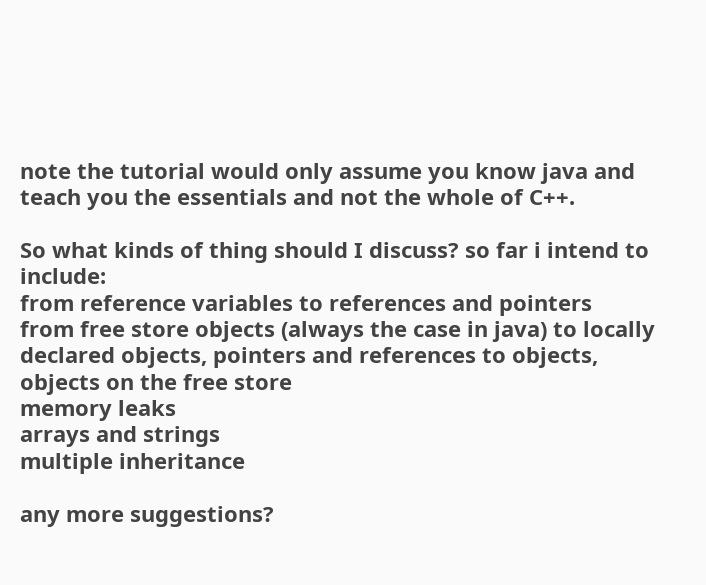note the tutorial would only assume you know java and teach you the essentials and not the whole of C++.

So what kinds of thing should I discuss? so far i intend to include:
from reference variables to references and pointers
from free store objects (always the case in java) to locally declared objects, pointers and references to objects, objects on the free store
memory leaks
arrays and strings
multiple inheritance

any more suggestions?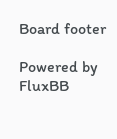Board footer

Powered by FluxBB